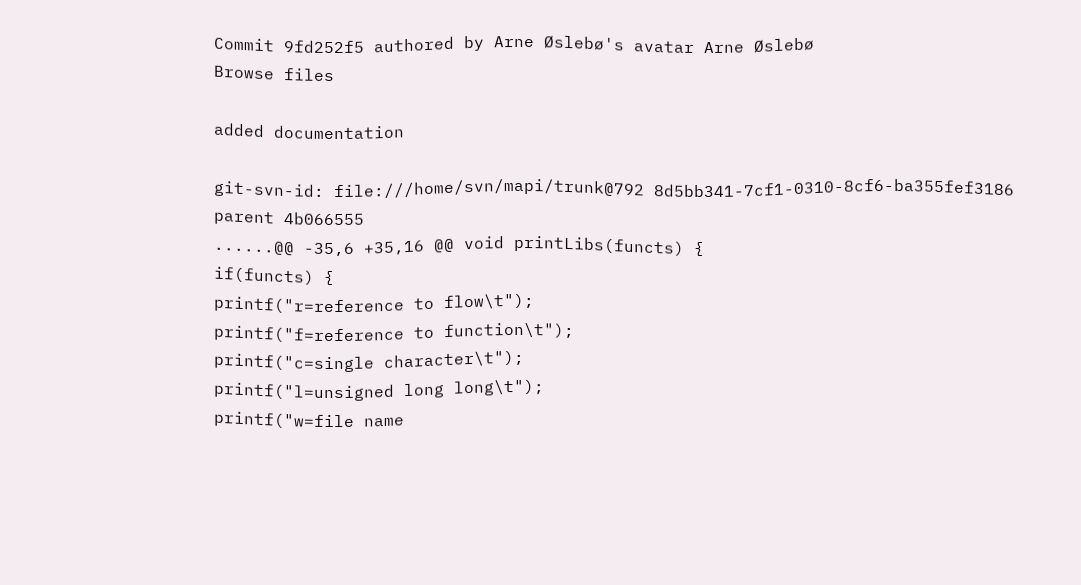Commit 9fd252f5 authored by Arne Øslebø's avatar Arne Øslebø
Browse files

added documentation

git-svn-id: file:///home/svn/mapi/trunk@792 8d5bb341-7cf1-0310-8cf6-ba355fef3186
parent 4b066555
......@@ -35,6 +35,16 @@ void printLibs(functs) {
if(functs) {
printf("r=reference to flow\t");
printf("f=reference to function\t");
printf("c=single character\t");
printf("l=unsigned long long\t");
printf("w=file name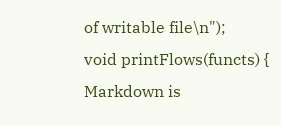of writable file\n");
void printFlows(functs) {
Markdown is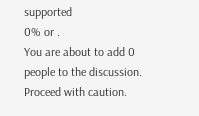supported
0% or .
You are about to add 0 people to the discussion. Proceed with caution.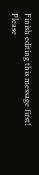Finish editing this message first!
Please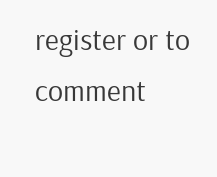register or to comment